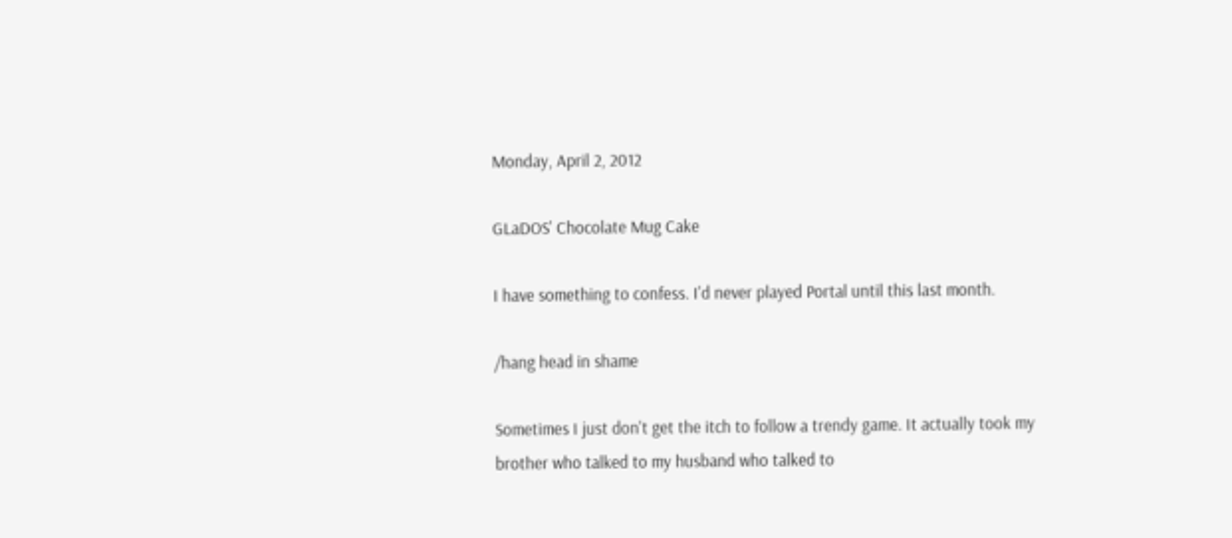Monday, April 2, 2012

GLaDOS' Chocolate Mug Cake

I have something to confess. I'd never played Portal until this last month.

/hang head in shame

Sometimes I just don't get the itch to follow a trendy game. It actually took my brother who talked to my husband who talked to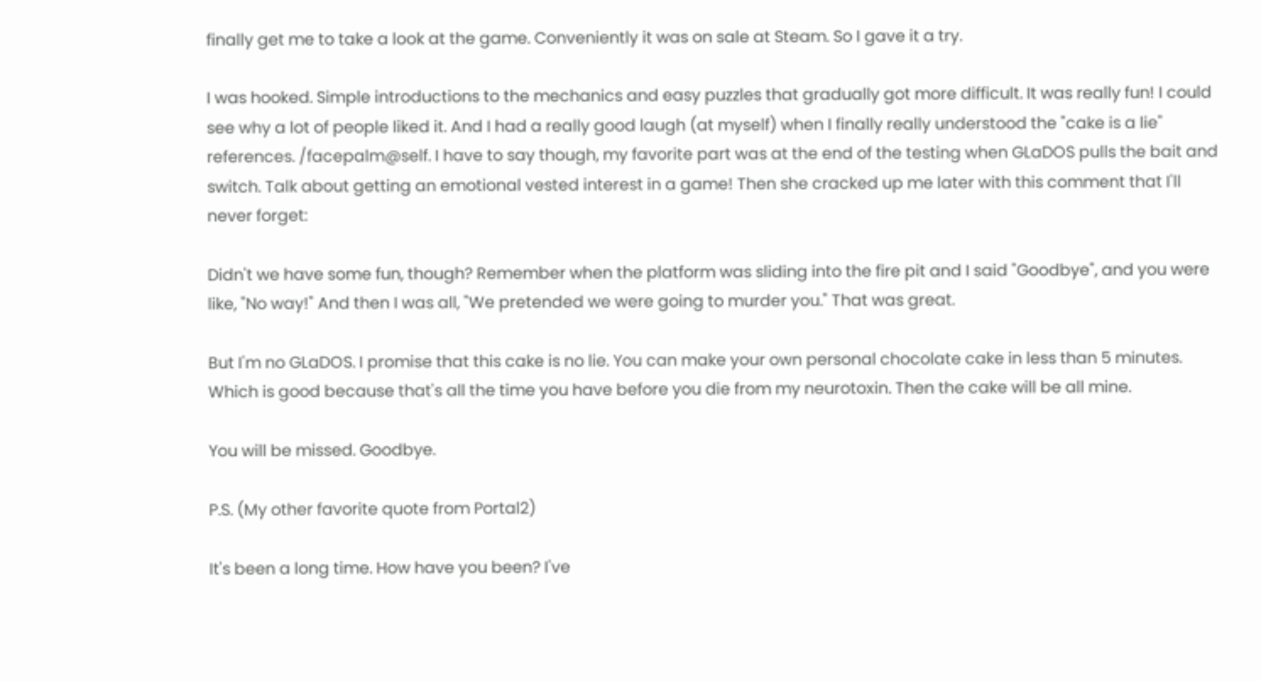finally get me to take a look at the game. Conveniently it was on sale at Steam. So I gave it a try.

I was hooked. Simple introductions to the mechanics and easy puzzles that gradually got more difficult. It was really fun! I could see why a lot of people liked it. And I had a really good laugh (at myself) when I finally really understood the "cake is a lie" references. /facepalm@self. I have to say though, my favorite part was at the end of the testing when GLaDOS pulls the bait and switch. Talk about getting an emotional vested interest in a game! Then she cracked up me later with this comment that I'll never forget:

Didn't we have some fun, though? Remember when the platform was sliding into the fire pit and I said "Goodbye", and you were like, "No way!" And then I was all, "We pretended we were going to murder you." That was great.

But I'm no GLaDOS. I promise that this cake is no lie. You can make your own personal chocolate cake in less than 5 minutes. Which is good because that's all the time you have before you die from my neurotoxin. Then the cake will be all mine.

You will be missed. Goodbye.

P.S. (My other favorite quote from Portal2)

It's been a long time. How have you been? I've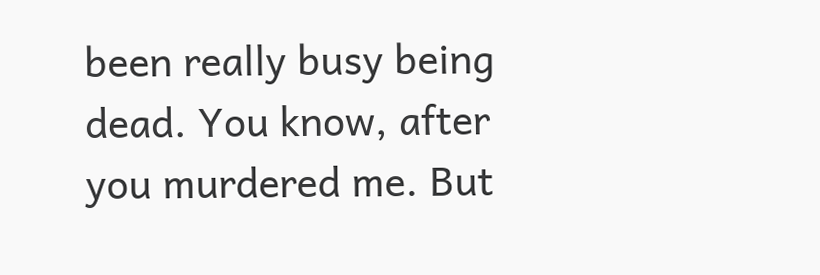been really busy being dead. You know, after you murdered me. But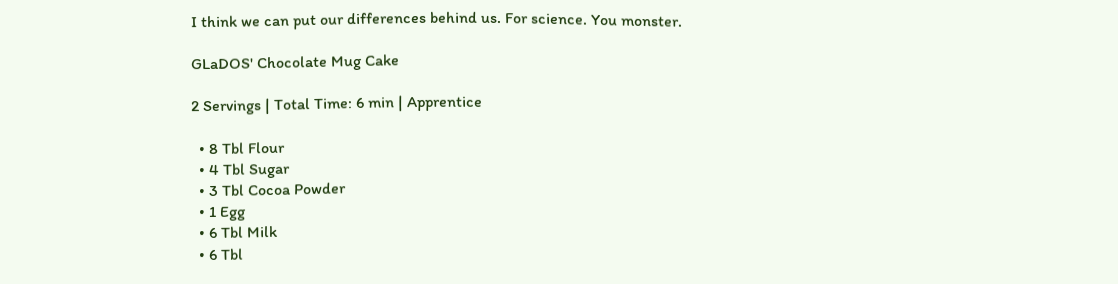I think we can put our differences behind us. For science. You monster.

GLaDOS' Chocolate Mug Cake

2 Servings | Total Time: 6 min | Apprentice

  • 8 Tbl Flour
  • 4 Tbl Sugar
  • 3 Tbl Cocoa Powder
  • 1 Egg
  • 6 Tbl Milk
  • 6 Tbl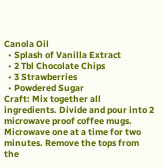Canola Oil
  • Splash of Vanilla Extract
  • 2 Tbl Chocolate Chips
  • 3 Strawberries
  • Powdered Sugar
Craft: Mix together all ingredients. Divide and pour into 2 microwave proof coffee mugs. Microwave one at a time for two minutes. Remove the tops from the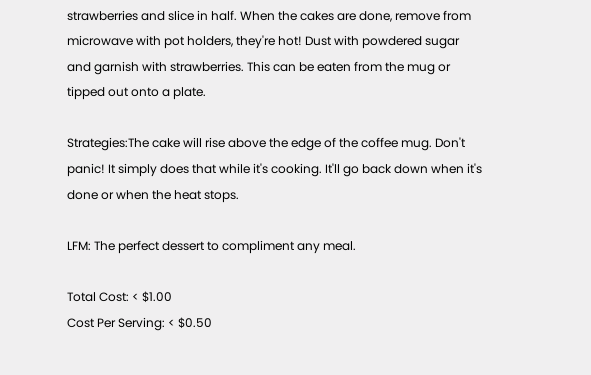strawberries and slice in half. When the cakes are done, remove from microwave with pot holders, they're hot! Dust with powdered sugar and garnish with strawberries. This can be eaten from the mug or tipped out onto a plate.

Strategies:The cake will rise above the edge of the coffee mug. Don't panic! It simply does that while it's cooking. It'll go back down when it's done or when the heat stops.

LFM: The perfect dessert to compliment any meal.

Total Cost: < $1.00
Cost Per Serving: < $0.50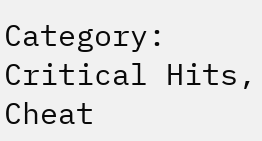Category: Critical Hits, Cheat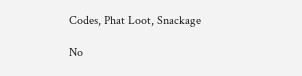Codes, Phat Loot, Snackage

No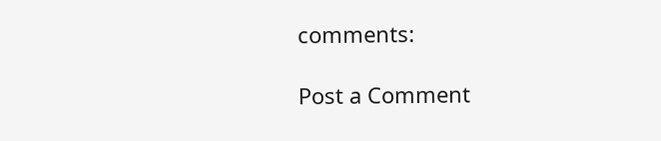comments:

Post a Comment